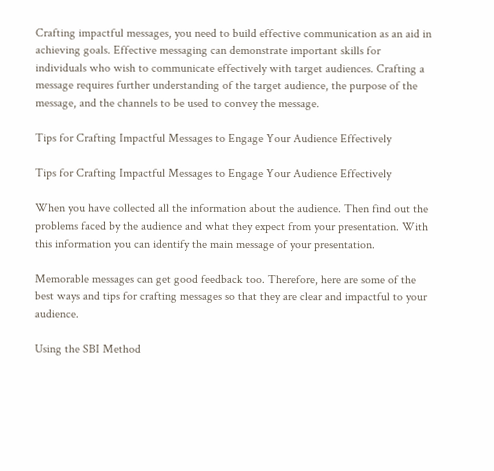Crafting impactful messages, you need to build effective communication as an aid in achieving goals. Effective messaging can demonstrate important skills for individuals who wish to communicate effectively with target audiences. Crafting a message requires further understanding of the target audience, the purpose of the message, and the channels to be used to convey the message.

Tips for Crafting Impactful Messages to Engage Your Audience Effectively

Tips for Crafting Impactful Messages to Engage Your Audience Effectively

When you have collected all the information about the audience. Then find out the problems faced by the audience and what they expect from your presentation. With this information you can identify the main message of your presentation.

Memorable messages can get good feedback too. Therefore, here are some of the best ways and tips for crafting messages so that they are clear and impactful to your audience.

Using the SBI Method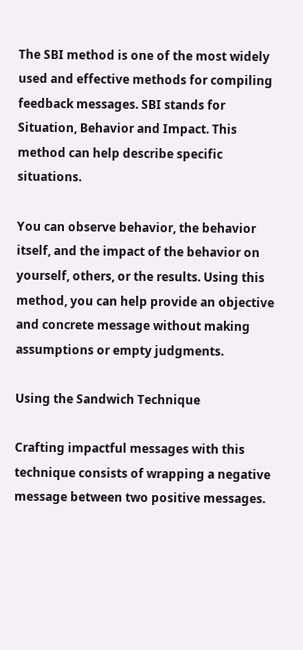The SBI method is one of the most widely used and effective methods for compiling feedback messages. SBI stands for Situation, Behavior and Impact. This method can help describe specific situations.

You can observe behavior, the behavior itself, and the impact of the behavior on yourself, others, or the results. Using this method, you can help provide an objective and concrete message without making assumptions or empty judgments.

Using the Sandwich Technique

Crafting impactful messages with this technique consists of wrapping a negative message between two positive messages.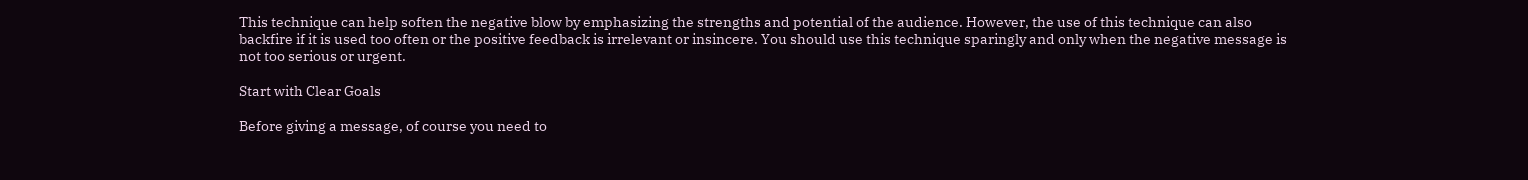This technique can help soften the negative blow by emphasizing the strengths and potential of the audience. However, the use of this technique can also backfire if it is used too often or the positive feedback is irrelevant or insincere. You should use this technique sparingly and only when the negative message is not too serious or urgent.

Start with Clear Goals

Before giving a message, of course you need to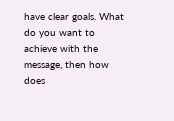have clear goals. What do you want to achieve with the message, then how does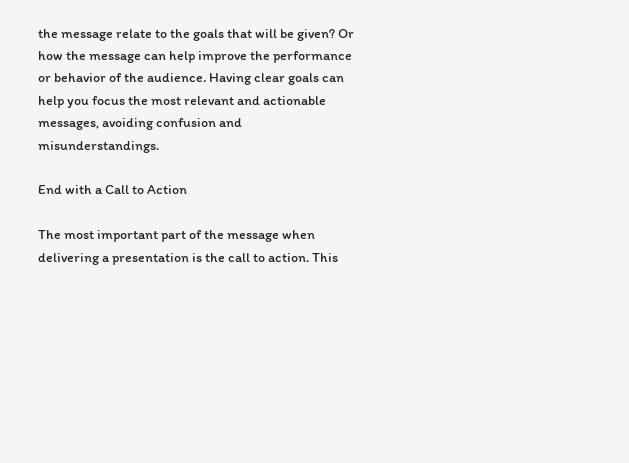the message relate to the goals that will be given? Or how the message can help improve the performance or behavior of the audience. Having clear goals can help you focus the most relevant and actionable messages, avoiding confusion and misunderstandings.

End with a Call to Action

The most important part of the message when delivering a presentation is the call to action. This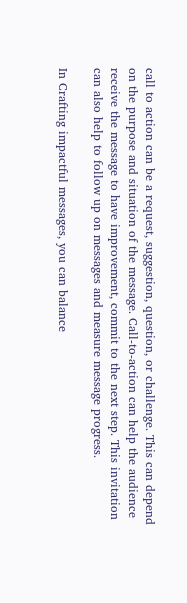call to action can be a request, suggestion, question, or challenge. This can depend on the purpose and situation of the message. Call-to-action can help the audience receive the message to have improvement, commit to the next step. This invitation can also help to follow up on messages and measure message progress.

In Crafting impactful messages, you can balance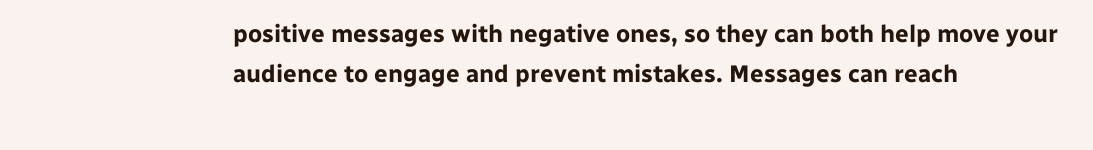positive messages with negative ones, so they can both help move your audience to engage and prevent mistakes. Messages can reach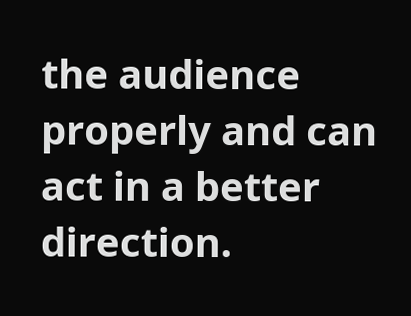the audience properly and can act in a better direction.